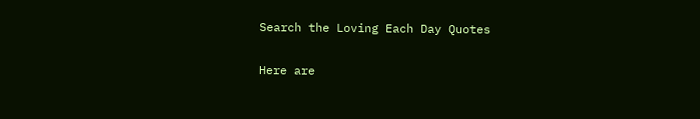Search the Loving Each Day Quotes

Here are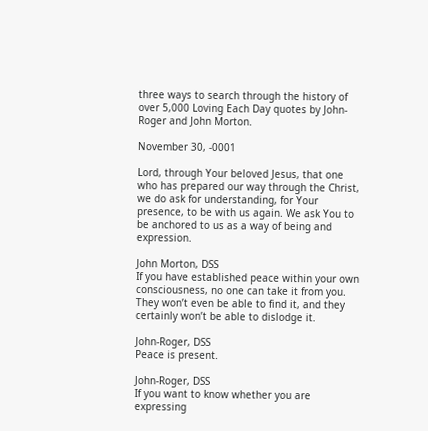three ways to search through the history of over 5,000 Loving Each Day quotes by John-Roger and John Morton.

November 30, -0001

Lord, through Your beloved Jesus, that one who has prepared our way through the Christ, we do ask for understanding, for Your presence, to be with us again. We ask You to be anchored to us as a way of being and expression.

John Morton, DSS
If you have established peace within your own consciousness, no one can take it from you. They won’t even be able to find it, and they certainly won’t be able to dislodge it.

John-Roger, DSS
Peace is present.

John-Roger, DSS
If you want to know whether you are expressing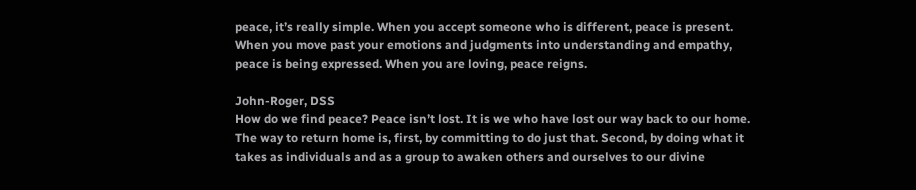peace, it’s really simple. When you accept someone who is different, peace is present. When you move past your emotions and judgments into understanding and empathy, peace is being expressed. When you are loving, peace reigns.

John-Roger, DSS
How do we find peace? Peace isn’t lost. It is we who have lost our way back to our home. The way to return home is, first, by committing to do just that. Second, by doing what it takes as individuals and as a group to awaken others and ourselves to our divine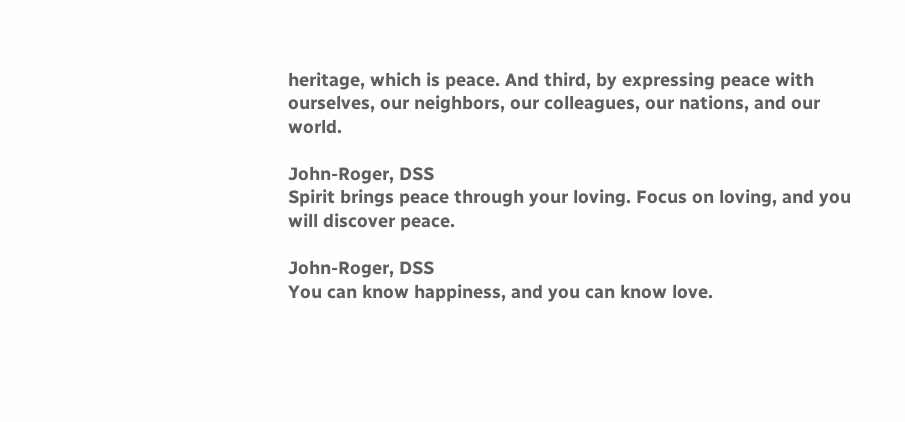heritage, which is peace. And third, by expressing peace with ourselves, our neighbors, our colleagues, our nations, and our world.

John-Roger, DSS
Spirit brings peace through your loving. Focus on loving, and you will discover peace.

John-Roger, DSS
You can know happiness, and you can know love.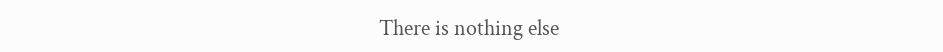There is nothing else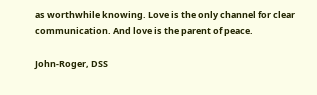as worthwhile knowing. Love is the only channel for clear communication. And love is the parent of peace.

John-Roger, DSS